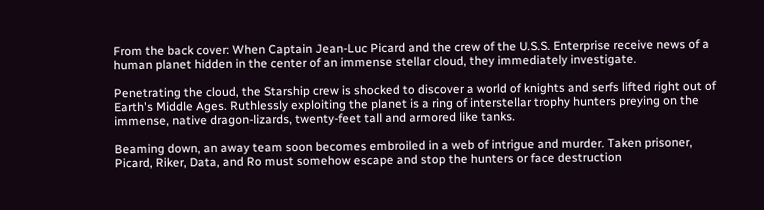From the back cover: When Captain Jean-Luc Picard and the crew of the U.S.S. Enterprise receive news of a human planet hidden in the center of an immense stellar cloud, they immediately investigate.

Penetrating the cloud, the Starship crew is shocked to discover a world of knights and serfs lifted right out of Earth's Middle Ages. Ruthlessly exploiting the planet is a ring of interstellar trophy hunters preying on the immense, native dragon-lizards, twenty-feet tall and armored like tanks.

Beaming down, an away team soon becomes embroiled in a web of intrigue and murder. Taken prisoner, Picard, Riker, Data, and Ro must somehow escape and stop the hunters or face destruction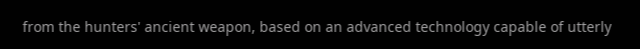from the hunters' ancient weapon, based on an advanced technology capable of utterly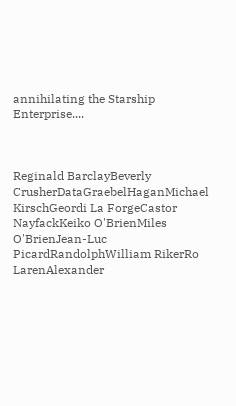annihilating the Starship Enterprise....



Reginald BarclayBeverly CrusherDataGraebelHaganMichael KirschGeordi La ForgeCastor NayfackKeiko O'BrienMiles O'BrienJean-Luc PicardRandolphWilliam RikerRo LarenAlexander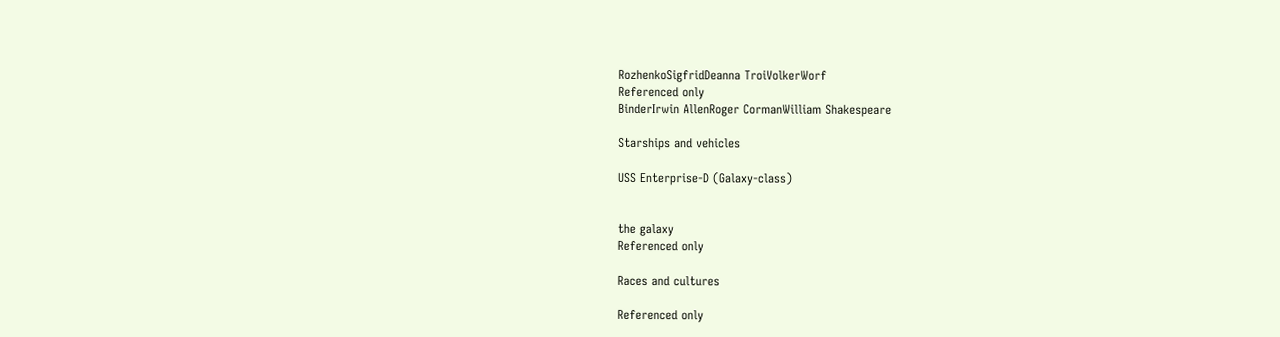RozhenkoSigfridDeanna TroiVolkerWorf
Referenced only
BinderIrwin AllenRoger CormanWilliam Shakespeare

Starships and vehicles

USS Enterprise-D (Galaxy-class)


the galaxy
Referenced only

Races and cultures

Referenced only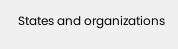States and organizations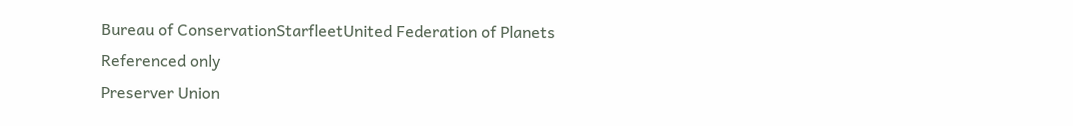Bureau of ConservationStarfleetUnited Federation of Planets
Referenced only
Preserver Union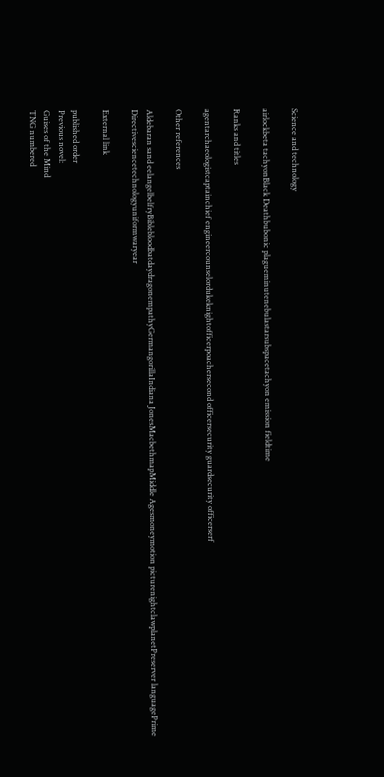Science and technology

airlockbeta tachyonBlack Deathbubonic plagueminutenebulastarsubspacetachyon emission fieldtime

Ranks and titles

agentarchaeologistcaptainchief engineercounselordukeknightofficerpoachersecond officersecurity guardsecurity officerserf

Other references

Aldebaran sand eelangelbelfryBiblebloodbatdaydragonempathyGermangorillaIndiana JonesMacbethmapMiddle Agesmoneymotion picturenightclawplanetPreserver languagePrime Directivesciencetechnologyuniformwaryear

External link

published order
Previous novel:
Guises of the Mind
TNG numbered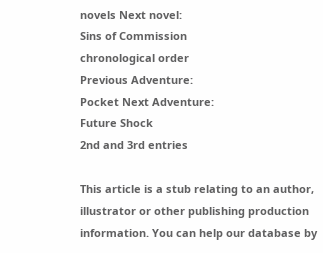novels Next novel:
Sins of Commission
chronological order
Previous Adventure:
Pocket Next Adventure:
Future Shock
2nd and 3rd entries

This article is a stub relating to an author, illustrator or other publishing production information. You can help our database by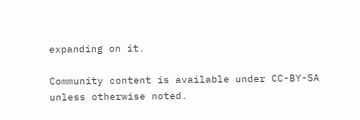expanding on it.

Community content is available under CC-BY-SA unless otherwise noted.